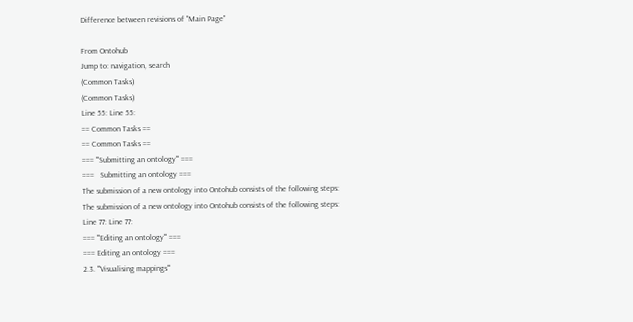Difference between revisions of "Main Page"

From Ontohub
Jump to: navigation, search
(Common Tasks)
(Common Tasks)
Line 55: Line 55:
== Common Tasks ==
== Common Tasks ==
=== '''Submitting an ontology''' ===
===   Submitting an ontology ===
The submission of a new ontology into Ontohub consists of the following steps:
The submission of a new ontology into Ontohub consists of the following steps:
Line 77: Line 77:
=== '''Editing an ontology''' ===
=== Editing an ontology ===
2.3. '''Visualising mappings'''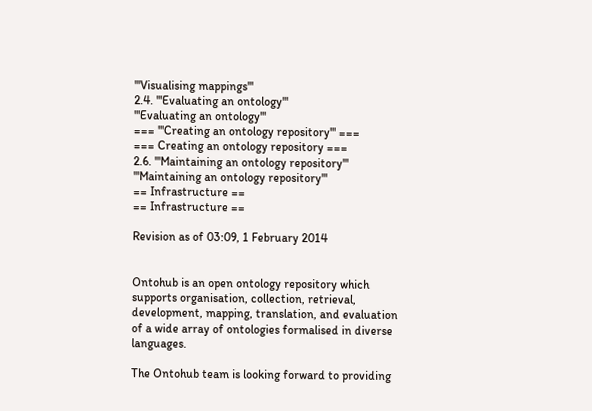'''Visualising mappings'''
2.4. '''Evaluating an ontology'''
'''Evaluating an ontology'''
=== '''Creating an ontology repository''' ===
=== Creating an ontology repository ===
2.6. '''Maintaining an ontology repository'''
'''Maintaining an ontology repository'''
== Infrastructure ==
== Infrastructure ==

Revision as of 03:09, 1 February 2014


Ontohub is an open ontology repository which supports organisation, collection, retrieval, development, mapping, translation, and evaluation of a wide array of ontologies formalised in diverse languages.

The Ontohub team is looking forward to providing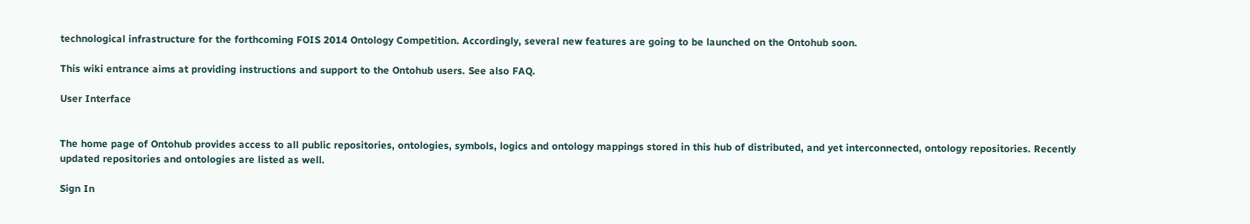technological infrastructure for the forthcoming FOIS 2014 Ontology Competition. Accordingly, several new features are going to be launched on the Ontohub soon.

This wiki entrance aims at providing instructions and support to the Ontohub users. See also FAQ.

User Interface


The home page of Ontohub provides access to all public repositories, ontologies, symbols, logics and ontology mappings stored in this hub of distributed, and yet interconnected, ontology repositories. Recently updated repositories and ontologies are listed as well.

Sign In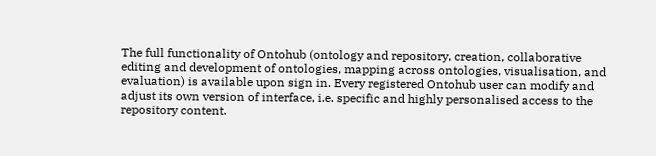The full functionality of Ontohub (ontology and repository, creation, collaborative editing and development of ontologies, mapping across ontologies, visualisation, and evaluation) is available upon sign in. Every registered Ontohub user can modify and adjust its own version of interface, i.e. specific and highly personalised access to the repository content.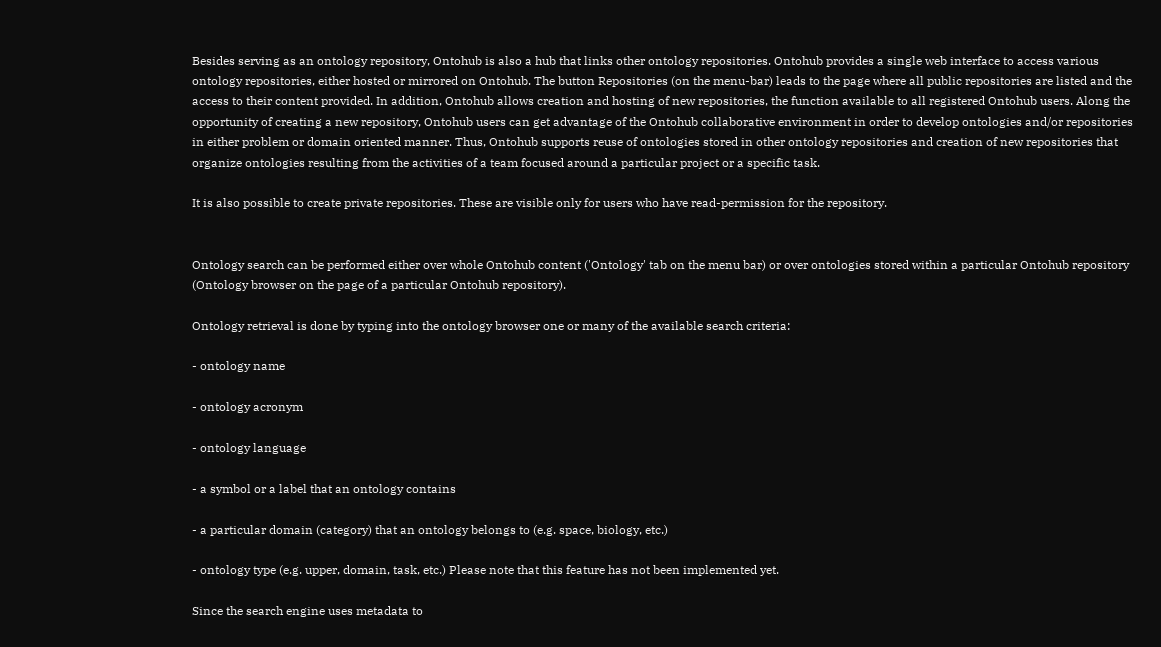Besides serving as an ontology repository, Ontohub is also a hub that links other ontology repositories. Ontohub provides a single web interface to access various ontology repositories, either hosted or mirrored on Ontohub. The button Repositories (on the menu-bar) leads to the page where all public repositories are listed and the access to their content provided. In addition, Ontohub allows creation and hosting of new repositories, the function available to all registered Ontohub users. Along the opportunity of creating a new repository, Ontohub users can get advantage of the Ontohub collaborative environment in order to develop ontologies and/or repositories in either problem or domain oriented manner. Thus, Ontohub supports reuse of ontologies stored in other ontology repositories and creation of new repositories that organize ontologies resulting from the activities of a team focused around a particular project or a specific task.

It is also possible to create private repositories. These are visible only for users who have read-permission for the repository.


Ontology search can be performed either over whole Ontohub content ('Ontology' tab on the menu bar) or over ontologies stored within a particular Ontohub repository (Ontology browser on the page of a particular Ontohub repository).

Ontology retrieval is done by typing into the ontology browser one or many of the available search criteria:

- ontology name

- ontology acronym

- ontology language

- a symbol or a label that an ontology contains

- a particular domain (category) that an ontology belongs to (e.g. space, biology, etc.)

- ontology type (e.g. upper, domain, task, etc.) Please note that this feature has not been implemented yet.

Since the search engine uses metadata to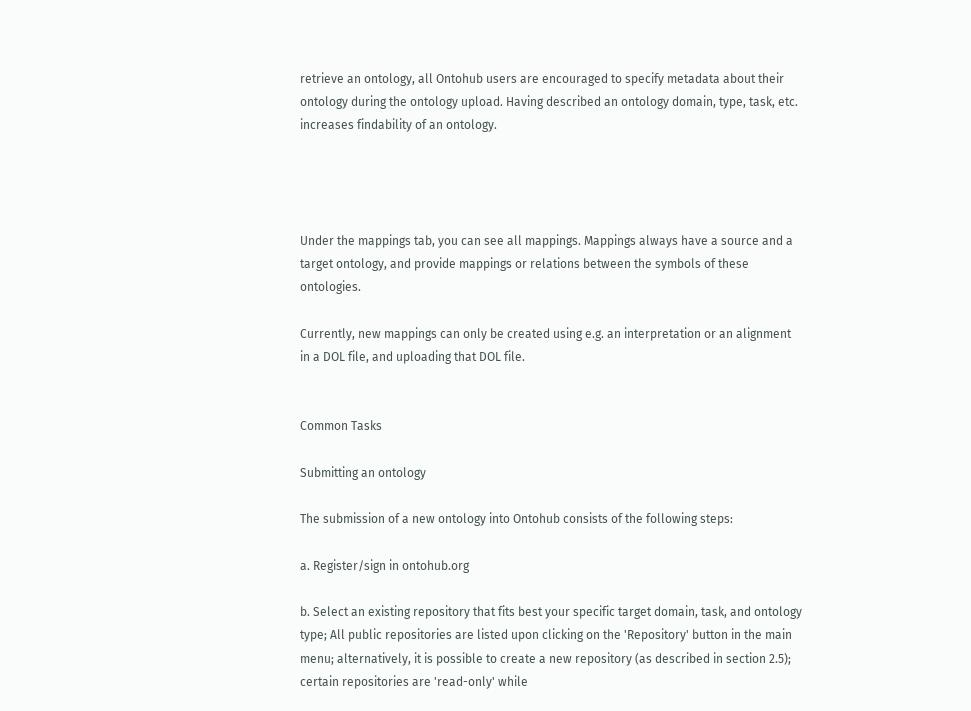retrieve an ontology, all Ontohub users are encouraged to specify metadata about their ontology during the ontology upload. Having described an ontology domain, type, task, etc. increases findability of an ontology.




Under the mappings tab, you can see all mappings. Mappings always have a source and a target ontology, and provide mappings or relations between the symbols of these ontologies.

Currently, new mappings can only be created using e.g. an interpretation or an alignment in a DOL file, and uploading that DOL file.


Common Tasks

Submitting an ontology

The submission of a new ontology into Ontohub consists of the following steps:

a. Register/sign in ontohub.org

b. Select an existing repository that fits best your specific target domain, task, and ontology type; All public repositories are listed upon clicking on the 'Repository' button in the main menu; alternatively, it is possible to create a new repository (as described in section 2.5); certain repositories are 'read-only' while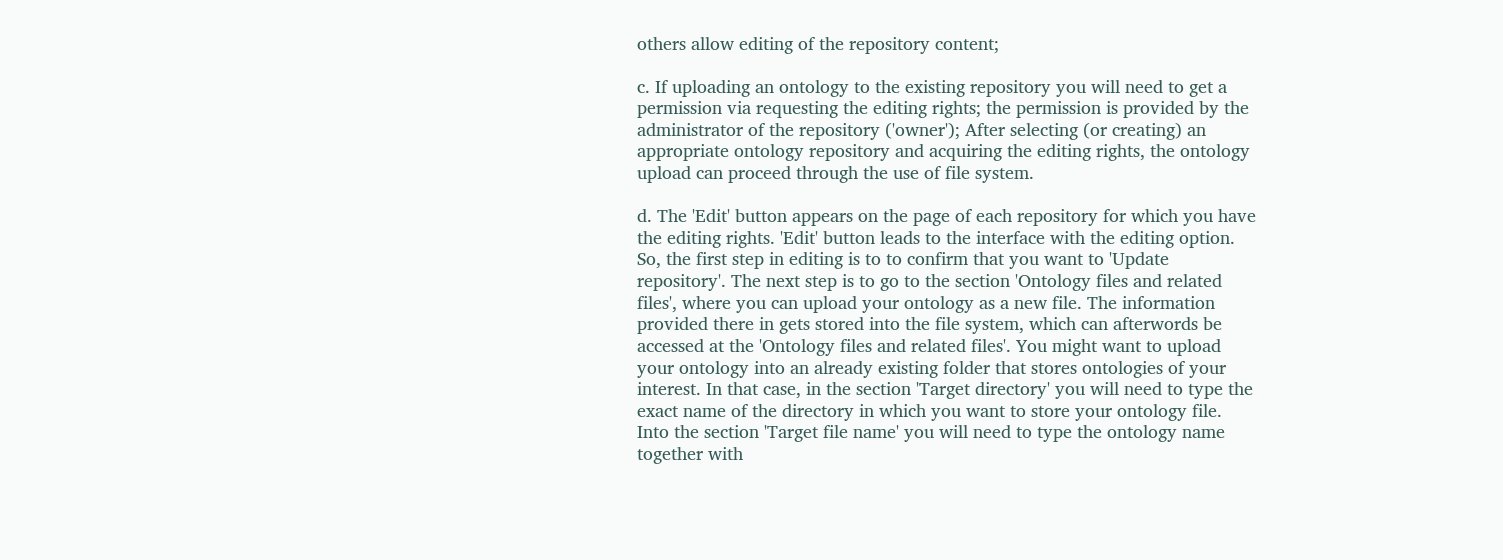others allow editing of the repository content;

c. If uploading an ontology to the existing repository you will need to get a permission via requesting the editing rights; the permission is provided by the administrator of the repository ('owner'); After selecting (or creating) an appropriate ontology repository and acquiring the editing rights, the ontology upload can proceed through the use of file system.

d. The 'Edit' button appears on the page of each repository for which you have the editing rights. 'Edit' button leads to the interface with the editing option. So, the first step in editing is to to confirm that you want to 'Update repository'. The next step is to go to the section 'Ontology files and related files', where you can upload your ontology as a new file. The information provided there in gets stored into the file system, which can afterwords be accessed at the 'Ontology files and related files'. You might want to upload your ontology into an already existing folder that stores ontologies of your interest. In that case, in the section 'Target directory' you will need to type the exact name of the directory in which you want to store your ontology file. Into the section 'Target file name' you will need to type the ontology name together with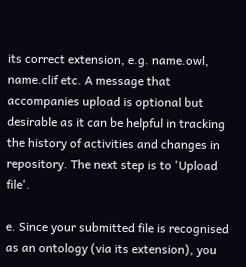its correct extension, e.g. name.owl, name.clif etc. A message that accompanies upload is optional but desirable as it can be helpful in tracking the history of activities and changes in repository. The next step is to 'Upload file'.

e. Since your submitted file is recognised as an ontology (via its extension), you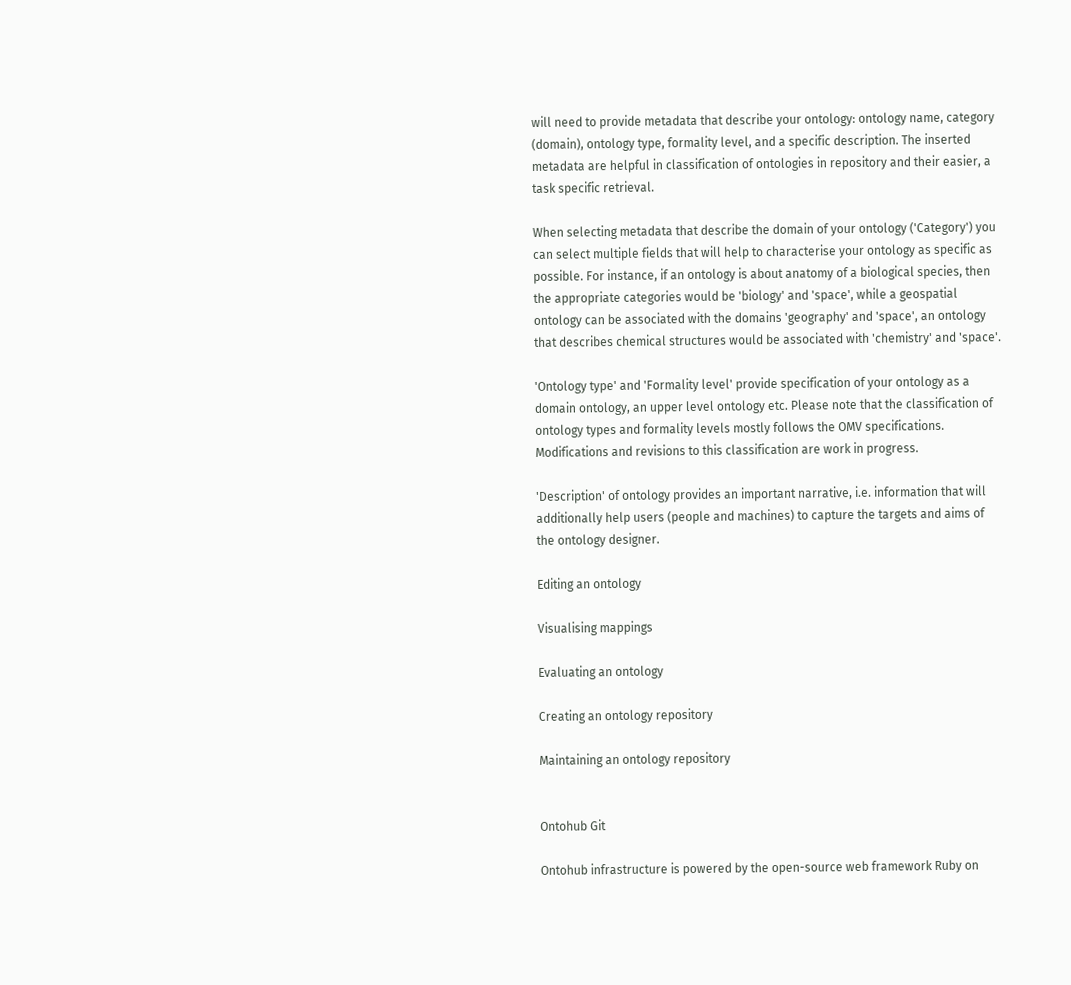will need to provide metadata that describe your ontology: ontology name, category (domain), ontology type, formality level, and a specific description. The inserted metadata are helpful in classification of ontologies in repository and their easier, a task specific retrieval.

When selecting metadata that describe the domain of your ontology ('Category') you can select multiple fields that will help to characterise your ontology as specific as possible. For instance, if an ontology is about anatomy of a biological species, then the appropriate categories would be 'biology' and 'space', while a geospatial ontology can be associated with the domains 'geography' and 'space', an ontology that describes chemical structures would be associated with 'chemistry' and 'space'.

'Ontology type' and 'Formality level' provide specification of your ontology as a domain ontology, an upper level ontology etc. Please note that the classification of ontology types and formality levels mostly follows the OMV specifications. Modifications and revisions to this classification are work in progress.

'Description' of ontology provides an important narrative, i.e. information that will additionally help users (people and machines) to capture the targets and aims of the ontology designer.

Editing an ontology

Visualising mappings

Evaluating an ontology

Creating an ontology repository

Maintaining an ontology repository


Ontohub Git

Ontohub infrastructure is powered by the open-source web framework Ruby on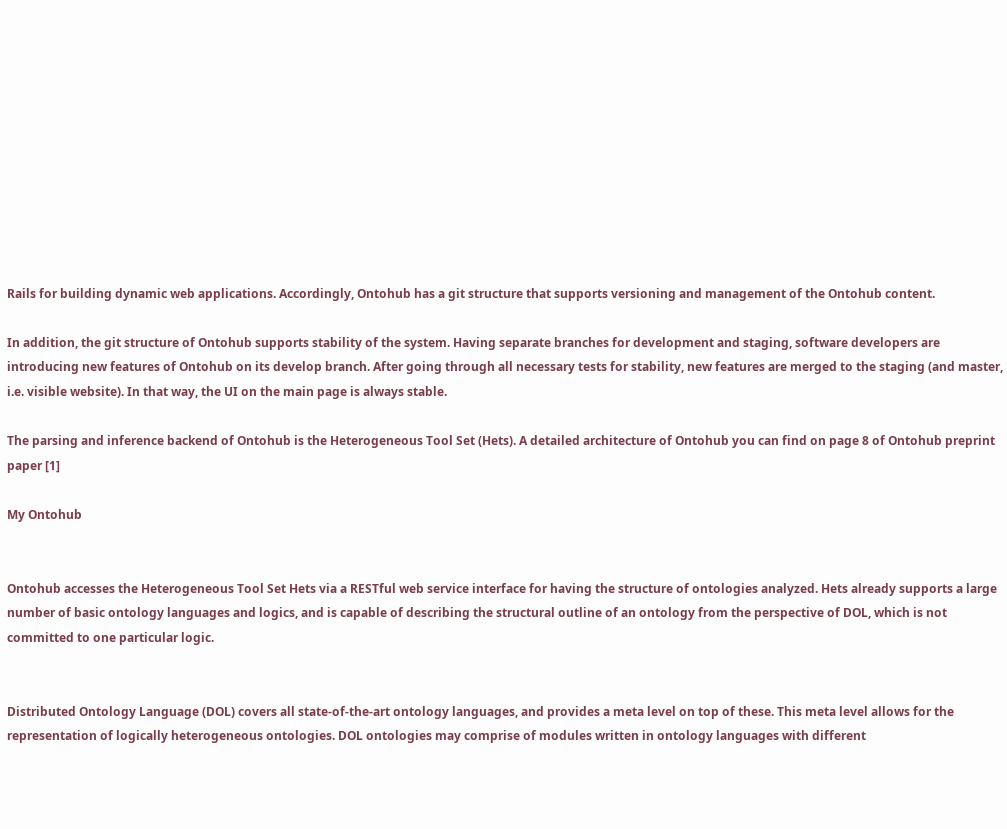Rails for building dynamic web applications. Accordingly, Ontohub has a git structure that supports versioning and management of the Ontohub content.

In addition, the git structure of Ontohub supports stability of the system. Having separate branches for development and staging, software developers are introducing new features of Ontohub on its develop branch. After going through all necessary tests for stability, new features are merged to the staging (and master, i.e. visible website). In that way, the UI on the main page is always stable.

The parsing and inference backend of Ontohub is the Heterogeneous Tool Set (Hets). A detailed architecture of Ontohub you can find on page 8 of Ontohub preprint paper [1]

My Ontohub


Ontohub accesses the Heterogeneous Tool Set Hets via a RESTful web service interface for having the structure of ontologies analyzed. Hets already supports a large number of basic ontology languages and logics, and is capable of describing the structural outline of an ontology from the perspective of DOL, which is not committed to one particular logic.


Distributed Ontology Language (DOL) covers all state-of-the-art ontology languages, and provides a meta level on top of these. This meta level allows for the representation of logically heterogeneous ontologies. DOL ontologies may comprise of modules written in ontology languages with different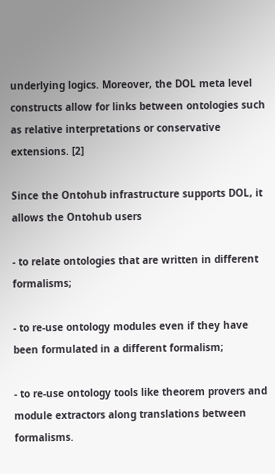underlying logics. Moreover, the DOL meta level constructs allow for links between ontologies such as relative interpretations or conservative extensions. [2]

Since the Ontohub infrastructure supports DOL, it allows the Ontohub users

- to relate ontologies that are written in different formalisms;

- to re-use ontology modules even if they have been formulated in a different formalism;

- to re-use ontology tools like theorem provers and module extractors along translations between formalisms.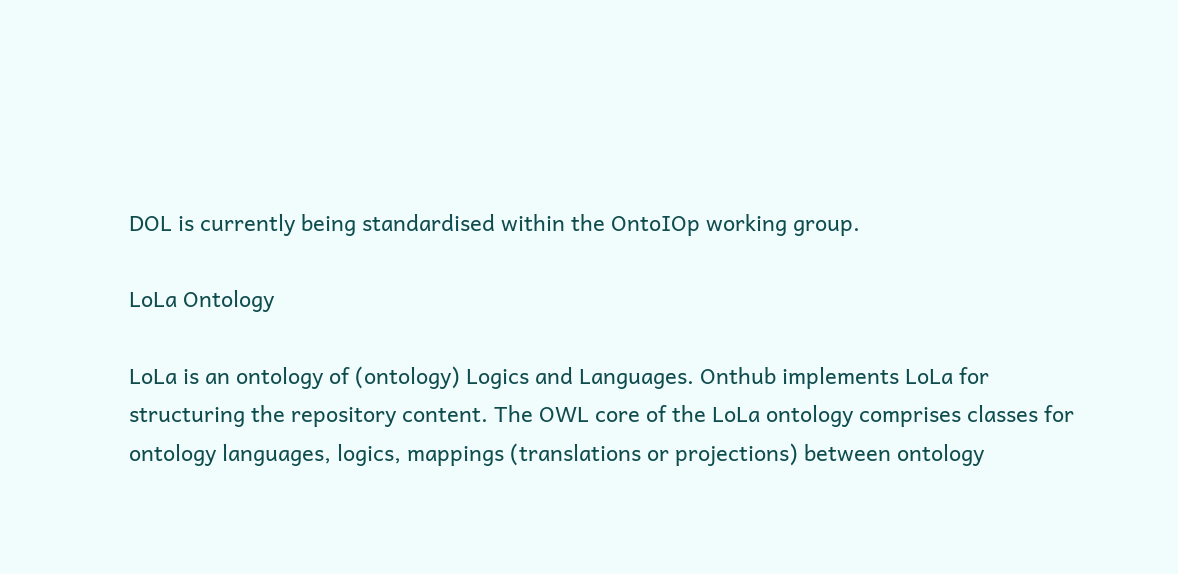DOL is currently being standardised within the OntoIOp working group.

LoLa Ontology

LoLa is an ontology of (ontology) Logics and Languages. Onthub implements LoLa for structuring the repository content. The OWL core of the LoLa ontology comprises classes for ontology languages, logics, mappings (translations or projections) between ontology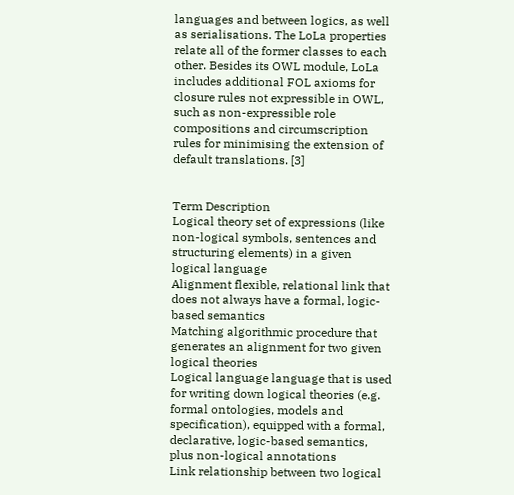languages and between logics, as well as serialisations. The LoLa properties relate all of the former classes to each other. Besides its OWL module, LoLa includes additional FOL axioms for closure rules not expressible in OWL, such as non-expressible role compositions and circumscription rules for minimising the extension of default translations. [3]


Term Description
Logical theory set of expressions (like non-logical symbols, sentences and structuring elements) in a given logical language
Alignment flexible, relational link that does not always have a formal, logic-based semantics
Matching algorithmic procedure that generates an alignment for two given logical theories
Logical language language that is used for writing down logical theories (e.g. formal ontologies, models and specification), equipped with a formal, declarative, logic-based semantics, plus non-logical annotations
Link relationship between two logical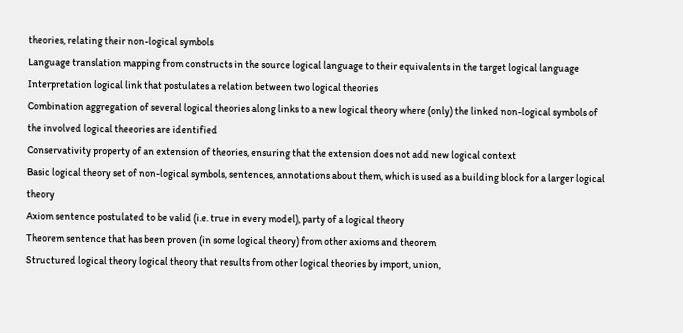theories, relating their non-logical symbols
Language translation mapping from constructs in the source logical language to their equivalents in the target logical language
Interpretation logical link that postulates a relation between two logical theories
Combination aggregation of several logical theories along links to a new logical theory where (only) the linked non-logical symbols of the involved logical theeories are identified
Conservativity property of an extension of theories, ensuring that the extension does not add new logical context
Basic logical theory set of non-logical symbols, sentences, annotations about them, which is used as a building block for a larger logical theory
Axiom sentence postulated to be valid (i.e. true in every model), party of a logical theory
Theorem sentence that has been proven (in some logical theory) from other axioms and theorem
Structured logical theory logical theory that results from other logical theories by import, union,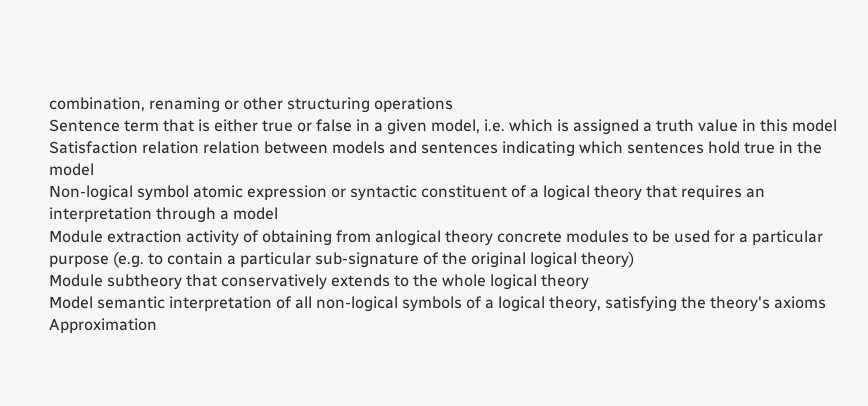combination, renaming or other structuring operations
Sentence term that is either true or false in a given model, i.e. which is assigned a truth value in this model
Satisfaction relation relation between models and sentences indicating which sentences hold true in the model
Non-logical symbol atomic expression or syntactic constituent of a logical theory that requires an interpretation through a model
Module extraction activity of obtaining from anlogical theory concrete modules to be used for a particular purpose (e.g. to contain a particular sub-signature of the original logical theory)
Module subtheory that conservatively extends to the whole logical theory
Model semantic interpretation of all non-logical symbols of a logical theory, satisfying the theory's axioms
Approximation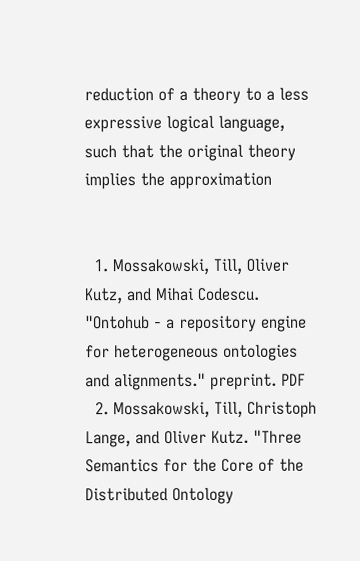reduction of a theory to a less expressive logical language, such that the original theory implies the approximation


  1. Mossakowski, Till, Oliver Kutz, and Mihai Codescu. "Ontohub - a repository engine for heterogeneous ontologies and alignments." preprint. PDF
  2. Mossakowski, Till, Christoph Lange, and Oliver Kutz. "Three Semantics for the Core of the Distributed Ontology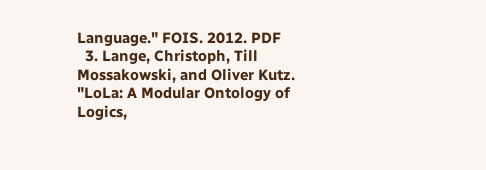Language." FOIS. 2012. PDF
  3. Lange, Christoph, Till Mossakowski, and Oliver Kutz. "LoLa: A Modular Ontology of Logics,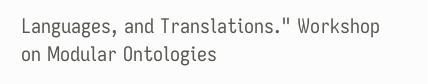Languages, and Translations." Workshop on Modular Ontologies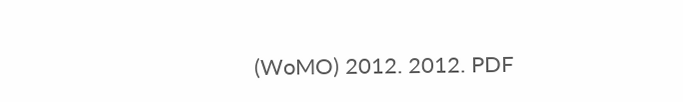(WoMO) 2012. 2012. PDF